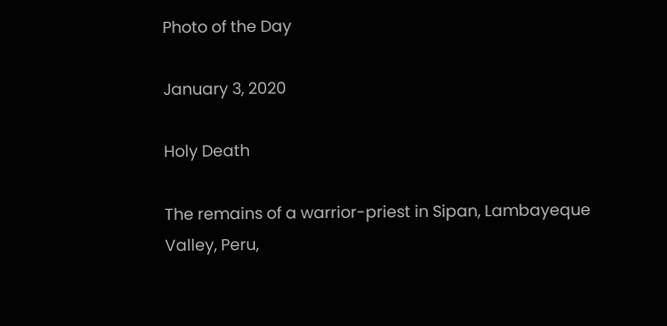Photo of the Day

January 3, 2020

Holy Death

The remains of a warrior-priest in Sipan, Lambayeque Valley, Peru,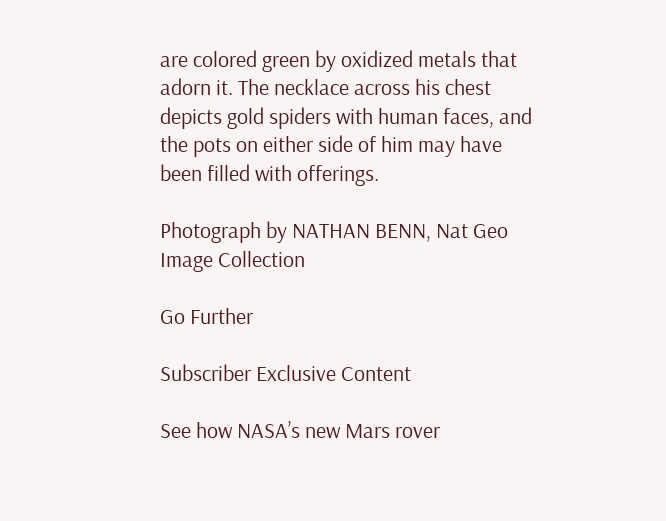are colored green by oxidized metals that adorn it. The necklace across his chest depicts gold spiders with human faces, and the pots on either side of him may have been filled with offerings.

Photograph by NATHAN BENN, Nat Geo Image Collection

Go Further

Subscriber Exclusive Content

See how NASA’s new Mars rover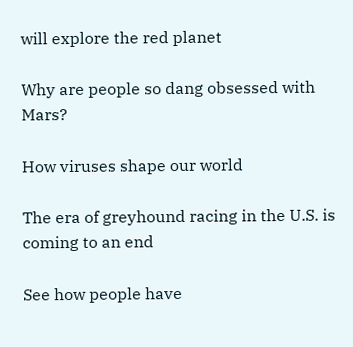will explore the red planet

Why are people so dang obsessed with Mars?

How viruses shape our world

The era of greyhound racing in the U.S. is coming to an end

See how people have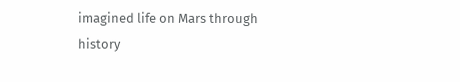imagined life on Mars through history